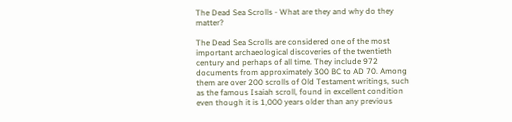The Dead Sea Scrolls - What are they and why do they matter?

The Dead Sea Scrolls are considered one of the most important archaeological discoveries of the twentieth century and perhaps of all time. They include 972 documents from approximately 300 BC to AD 70. Among them are over 200 scrolls of Old Testament writings, such as the famous Isaiah scroll, found in excellent condition even though it is 1,000 years older than any previous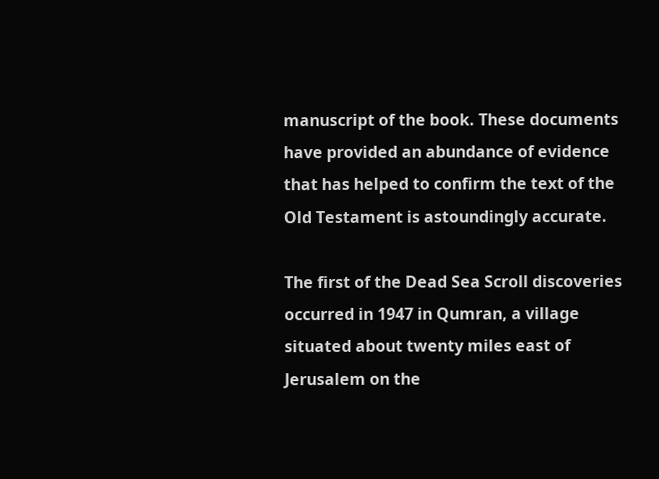manuscript of the book. These documents have provided an abundance of evidence that has helped to confirm the text of the Old Testament is astoundingly accurate.

The first of the Dead Sea Scroll discoveries occurred in 1947 in Qumran, a village situated about twenty miles east of Jerusalem on the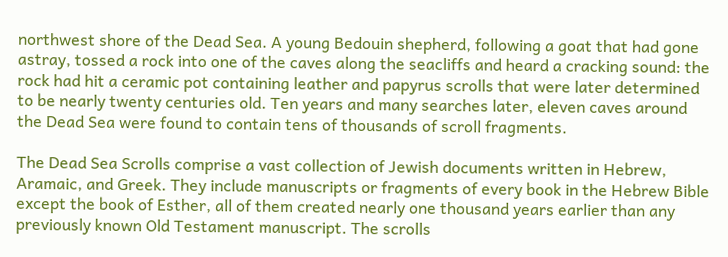northwest shore of the Dead Sea. A young Bedouin shepherd, following a goat that had gone astray, tossed a rock into one of the caves along the seacliffs and heard a cracking sound: the rock had hit a ceramic pot containing leather and papyrus scrolls that were later determined to be nearly twenty centuries old. Ten years and many searches later, eleven caves around the Dead Sea were found to contain tens of thousands of scroll fragments.

The Dead Sea Scrolls comprise a vast collection of Jewish documents written in Hebrew, Aramaic, and Greek. They include manuscripts or fragments of every book in the Hebrew Bible except the book of Esther, all of them created nearly one thousand years earlier than any previously known Old Testament manuscript. The scrolls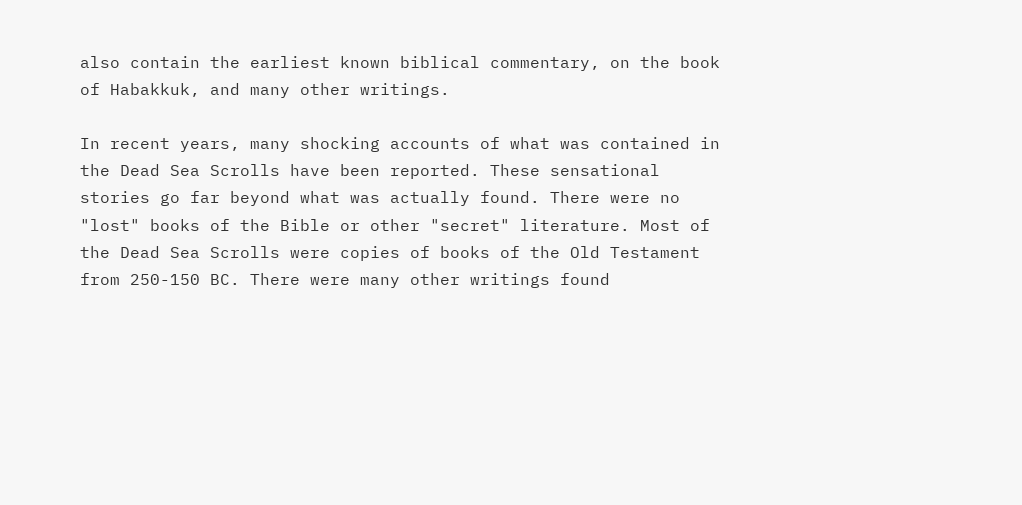also contain the earliest known biblical commentary, on the book of Habakkuk, and many other writings.

In recent years, many shocking accounts of what was contained in the Dead Sea Scrolls have been reported. These sensational stories go far beyond what was actually found. There were no "lost" books of the Bible or other "secret" literature. Most of the Dead Sea Scrolls were copies of books of the Old Testament from 250-150 BC. There were many other writings found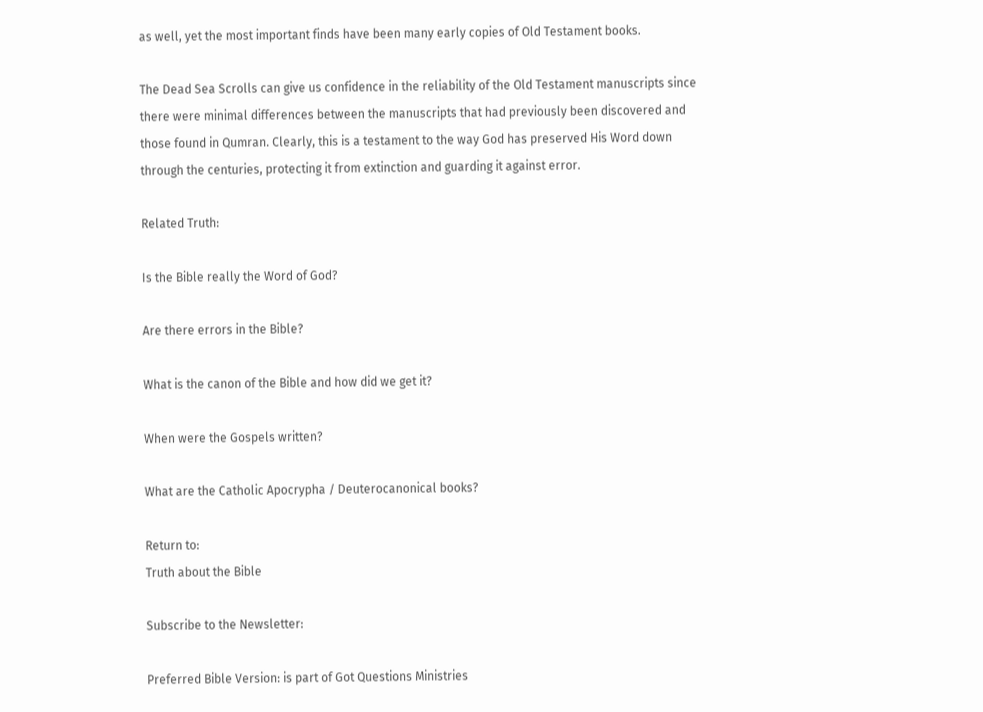as well, yet the most important finds have been many early copies of Old Testament books.

The Dead Sea Scrolls can give us confidence in the reliability of the Old Testament manuscripts since there were minimal differences between the manuscripts that had previously been discovered and those found in Qumran. Clearly, this is a testament to the way God has preserved His Word down through the centuries, protecting it from extinction and guarding it against error.

Related Truth:

Is the Bible really the Word of God?

Are there errors in the Bible?

What is the canon of the Bible and how did we get it?

When were the Gospels written?

What are the Catholic Apocrypha / Deuterocanonical books?

Return to:
Truth about the Bible

Subscribe to the Newsletter:

Preferred Bible Version: is part of Got Questions Ministries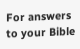For answers to your Bible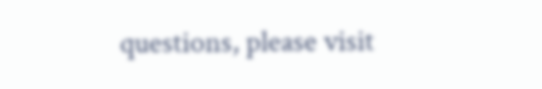questions, please visit